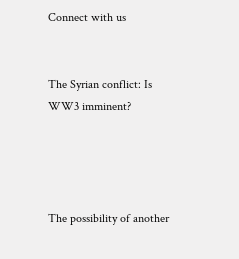Connect with us


The Syrian conflict: Is WW3 imminent?




The possibility of another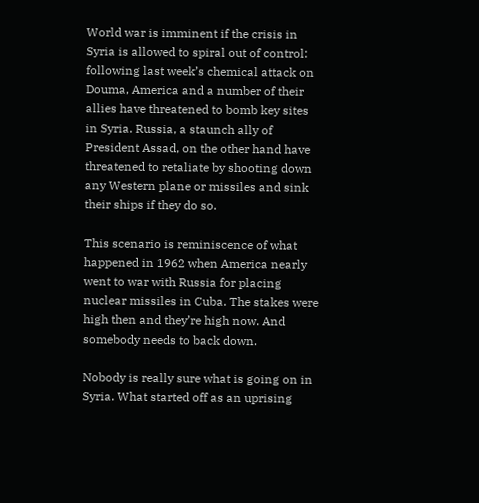World war is imminent if the crisis in Syria is allowed to spiral out of control: following last week’s chemical attack on Douma, America and a number of their allies have threatened to bomb key sites in Syria. Russia, a staunch ally of President Assad, on the other hand have threatened to retaliate by shooting down any Western plane or missiles and sink their ships if they do so.

This scenario is reminiscence of what happened in 1962 when America nearly went to war with Russia for placing nuclear missiles in Cuba. The stakes were high then and they’re high now. And somebody needs to back down.

Nobody is really sure what is going on in Syria. What started off as an uprising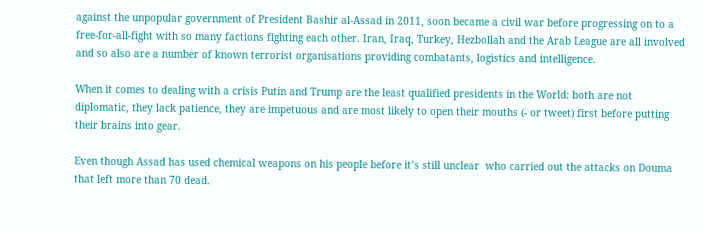against the unpopular government of President Bashir al-Assad in 2011, soon became a civil war before progressing on to a free-for-all-fight with so many factions fighting each other. Iran, Iraq, Turkey, Hezbollah and the Arab League are all involved and so also are a number of known terrorist organisations providing combatants, logistics and intelligence.

When it comes to dealing with a crisis Putin and Trump are the least qualified presidents in the World: both are not diplomatic, they lack patience, they are impetuous and are most likely to open their mouths (- or tweet) first before putting their brains into gear.

Even though Assad has used chemical weapons on his people before it’s still unclear  who carried out the attacks on Douma that left more than 70 dead.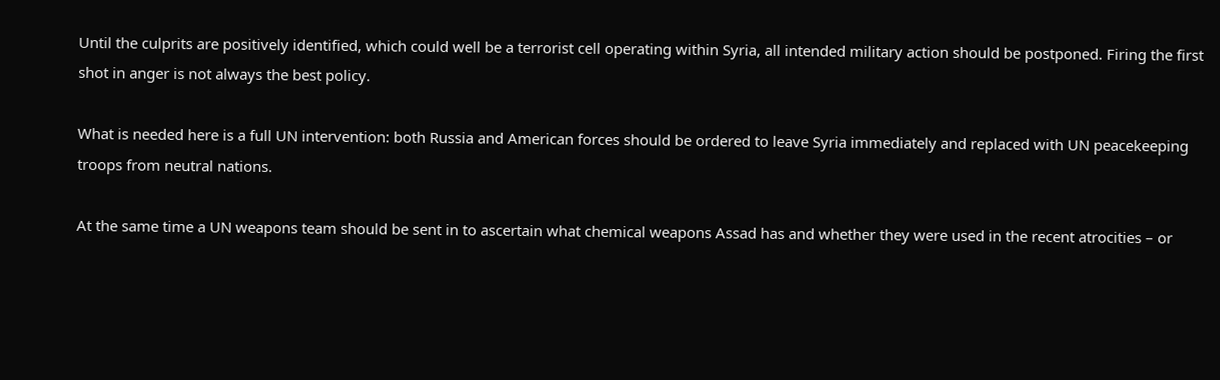Until the culprits are positively identified, which could well be a terrorist cell operating within Syria, all intended military action should be postponed. Firing the first shot in anger is not always the best policy.

What is needed here is a full UN intervention: both Russia and American forces should be ordered to leave Syria immediately and replaced with UN peacekeeping troops from neutral nations.

At the same time a UN weapons team should be sent in to ascertain what chemical weapons Assad has and whether they were used in the recent atrocities – or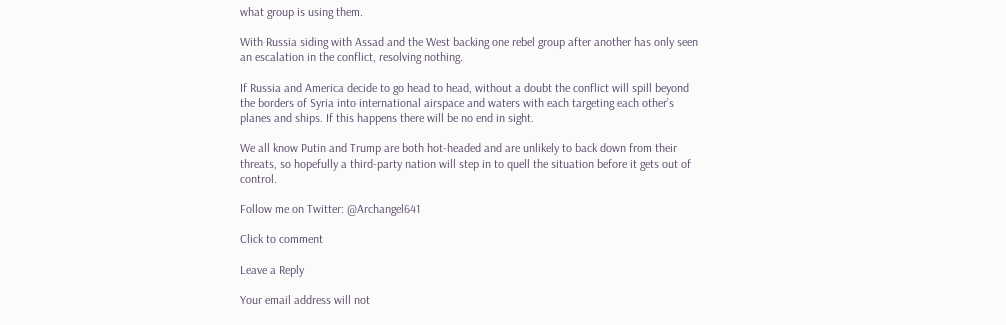what group is using them.

With Russia siding with Assad and the West backing one rebel group after another has only seen an escalation in the conflict, resolving nothing.

If Russia and America decide to go head to head, without a doubt the conflict will spill beyond the borders of Syria into international airspace and waters with each targeting each other’s  planes and ships. If this happens there will be no end in sight.

We all know Putin and Trump are both hot-headed and are unlikely to back down from their threats, so hopefully a third-party nation will step in to quell the situation before it gets out of control.

Follow me on Twitter: @Archangel641

Click to comment

Leave a Reply

Your email address will not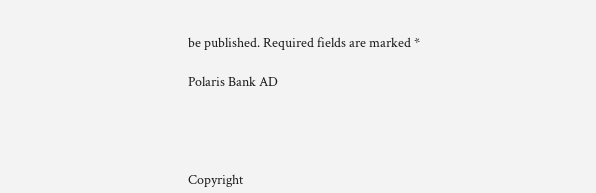be published. Required fields are marked *

Polaris Bank AD




Copyright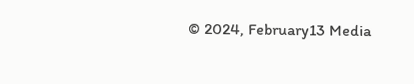© 2024, February13 Media